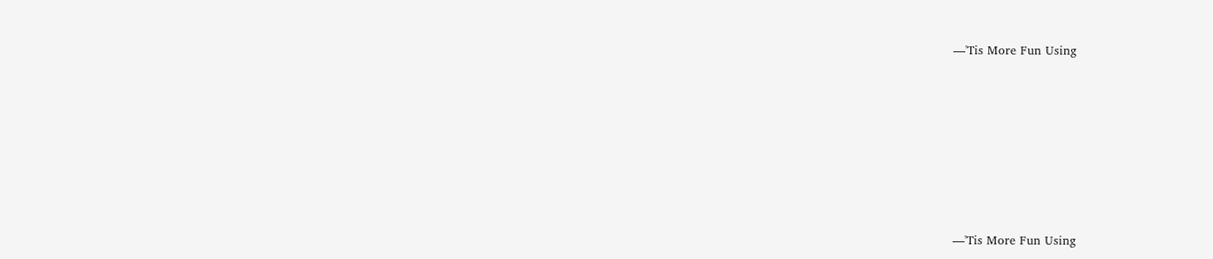—'Tis More Fun Using








—'Tis More Fun Using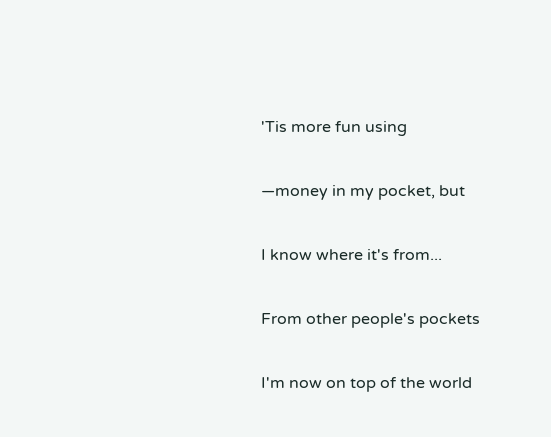'Tis more fun using

—money in my pocket, but

I know where it's from...

From other people's pockets

I'm now on top of the world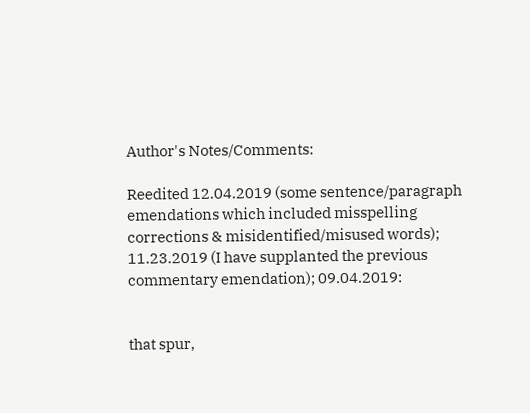Author's Notes/Comments:

Reedited 12.04.2019 (some sentence/paragraph emendations which included misspelling corrections & misidentified/misused words); 11.23.2019 (I have supplanted the previous commentary emendation); 09.04.2019:


that spur,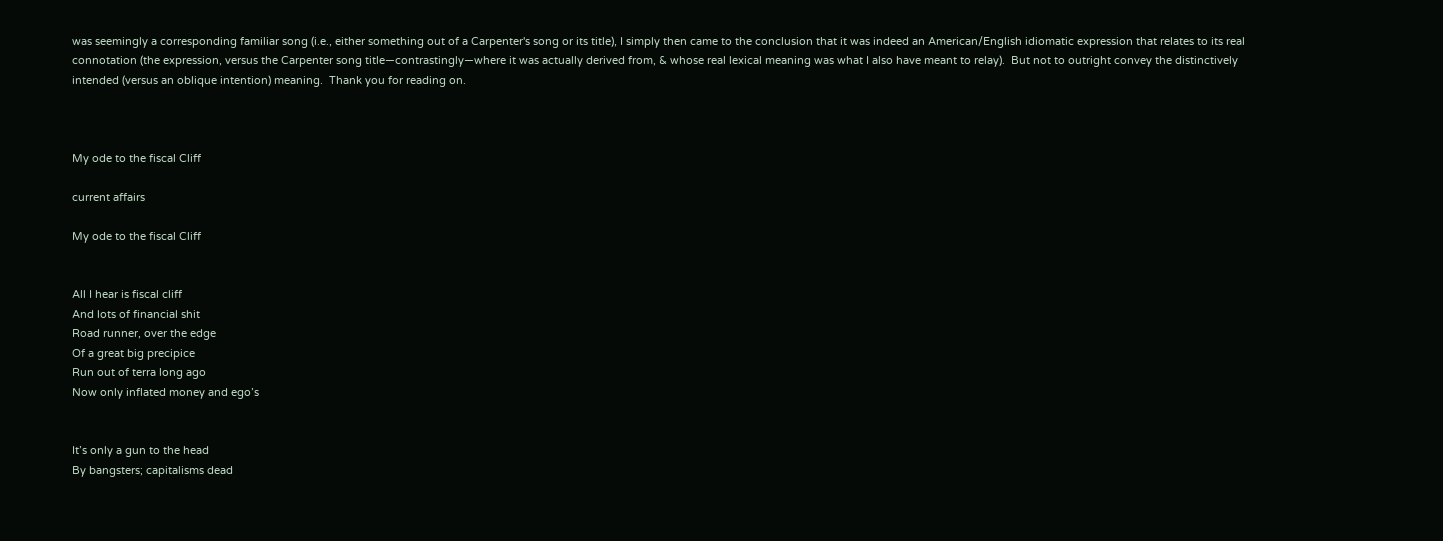was seemingly a corresponding familiar song (i.e., either something out of a Carpenter's song or its title), I simply then came to the conclusion that it was indeed an American/English idiomatic expression that relates to its real connotation (the expression, versus the Carpenter song title—contrastingly—where it was actually derived from, & whose real lexical meaning was what I also have meant to relay).  But not to outright convey the distinctively intended (versus an oblique intention) meaning.  Thank you for reading on.



My ode to the fiscal Cliff

current affairs

My ode to the fiscal Cliff


All I hear is fiscal cliff
And lots of financial shit
Road runner, over the edge
Of a great big precipice
Run out of terra long ago
Now only inflated money and ego’s


It’s only a gun to the head
By bangsters; capitalisms dead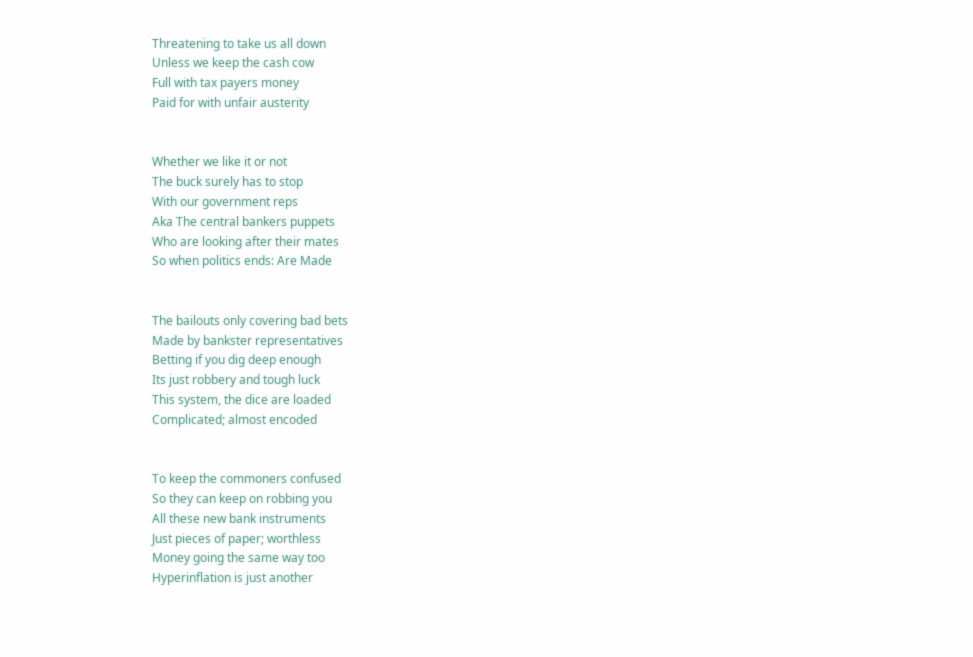Threatening to take us all down
Unless we keep the cash cow
Full with tax payers money
Paid for with unfair austerity


Whether we like it or not
The buck surely has to stop
With our government reps
Aka The central bankers puppets
Who are looking after their mates
So when politics ends: Are Made


The bailouts only covering bad bets
Made by bankster representatives
Betting if you dig deep enough
Its just robbery and tough luck
This system, the dice are loaded
Complicated; almost encoded


To keep the commoners confused
So they can keep on robbing you
All these new bank instruments
Just pieces of paper; worthless
Money going the same way too
Hyperinflation is just another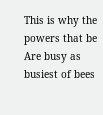This is why the powers that be
Are busy as busiest of bees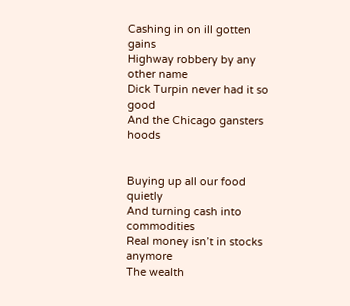Cashing in on ill gotten gains
Highway robbery by any other name
Dick Turpin never had it so good
And the Chicago gansters hoods


Buying up all our food quietly
And turning cash into commodities
Real money isn’t in stocks anymore
The wealth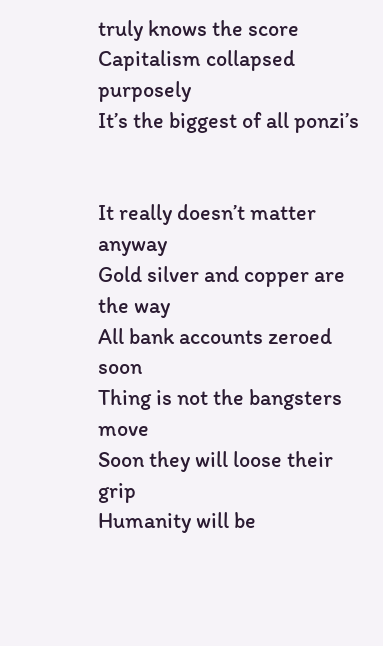truly knows the score
Capitalism collapsed purposely
It’s the biggest of all ponzi’s


It really doesn’t matter anyway
Gold silver and copper are the way
All bank accounts zeroed soon
Thing is not the bangsters move
Soon they will loose their grip
Humanity will be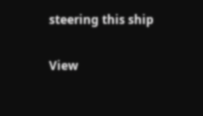steering this ship

View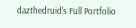dazthedruid's Full Portfolio